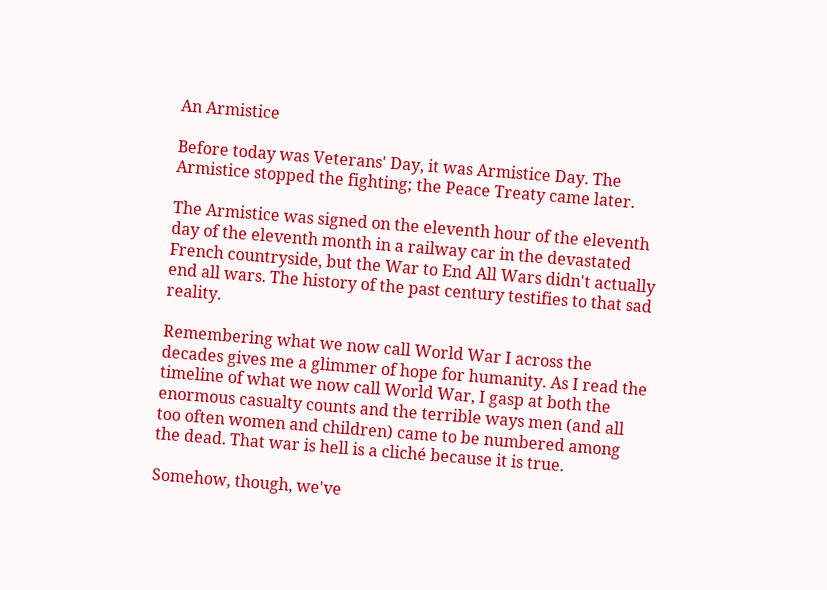An Armistice

Before today was Veterans' Day, it was Armistice Day. The Armistice stopped the fighting; the Peace Treaty came later.

The Armistice was signed on the eleventh hour of the eleventh day of the eleventh month in a railway car in the devastated French countryside, but the War to End All Wars didn't actually end all wars. The history of the past century testifies to that sad reality.

Remembering what we now call World War I across the decades gives me a glimmer of hope for humanity. As I read the timeline of what we now call World War, I gasp at both the enormous casualty counts and the terrible ways men (and all too often women and children) came to be numbered among the dead. That war is hell is a cliché because it is true.

Somehow, though, we've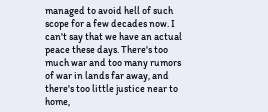managed to avoid hell of such scope for a few decades now. I can't say that we have an actual peace these days. There's too much war and too many rumors of war in lands far away, and there's too little justice near to home,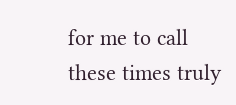for me to call these times truly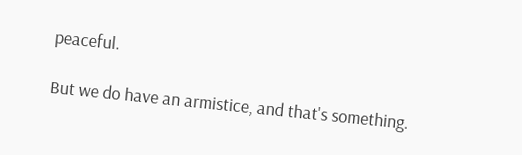peaceful.

But we do have an armistice, and that's something.